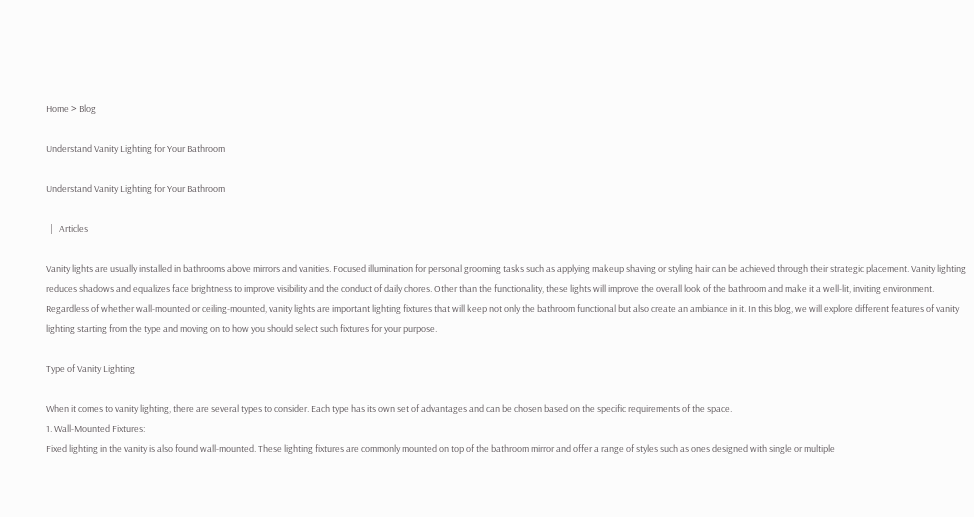Home > Blog

Understand Vanity Lighting for Your Bathroom

Understand Vanity Lighting for Your Bathroom

  |   Articles

Vanity lights are usually installed in bathrooms above mirrors and vanities. Focused illumination for personal grooming tasks such as applying makeup shaving or styling hair can be achieved through their strategic placement. Vanity lighting reduces shadows and equalizes face brightness to improve visibility and the conduct of daily chores. Other than the functionality, these lights will improve the overall look of the bathroom and make it a well-lit, inviting environment. Regardless of whether wall-mounted or ceiling-mounted, vanity lights are important lighting fixtures that will keep not only the bathroom functional but also create an ambiance in it. In this blog, we will explore different features of vanity lighting starting from the type and moving on to how you should select such fixtures for your purpose.

Type of Vanity Lighting

When it comes to vanity lighting, there are several types to consider. Each type has its own set of advantages and can be chosen based on the specific requirements of the space.
1. Wall-Mounted Fixtures:
Fixed lighting in the vanity is also found wall-mounted. These lighting fixtures are commonly mounted on top of the bathroom mirror and offer a range of styles such as ones designed with single or multiple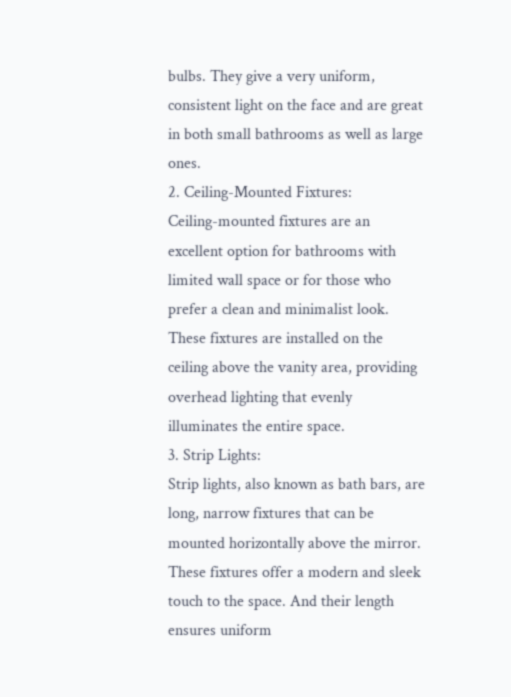bulbs. They give a very uniform, consistent light on the face and are great in both small bathrooms as well as large ones.
2. Ceiling-Mounted Fixtures:
Ceiling-mounted fixtures are an excellent option for bathrooms with limited wall space or for those who prefer a clean and minimalist look. These fixtures are installed on the ceiling above the vanity area, providing overhead lighting that evenly illuminates the entire space.
3. Strip Lights:
Strip lights, also known as bath bars, are long, narrow fixtures that can be mounted horizontally above the mirror. These fixtures offer a modern and sleek touch to the space. And their length ensures uniform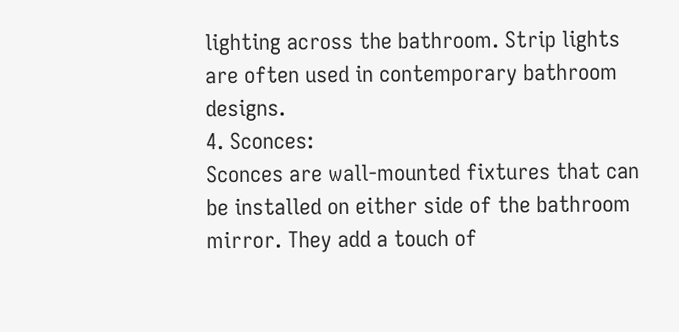lighting across the bathroom. Strip lights are often used in contemporary bathroom designs.
4. Sconces:
Sconces are wall-mounted fixtures that can be installed on either side of the bathroom mirror. They add a touch of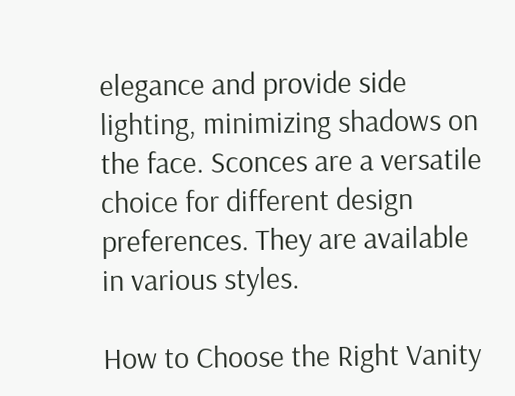elegance and provide side lighting, minimizing shadows on the face. Sconces are a versatile choice for different design preferences. They are available in various styles.

How to Choose the Right Vanity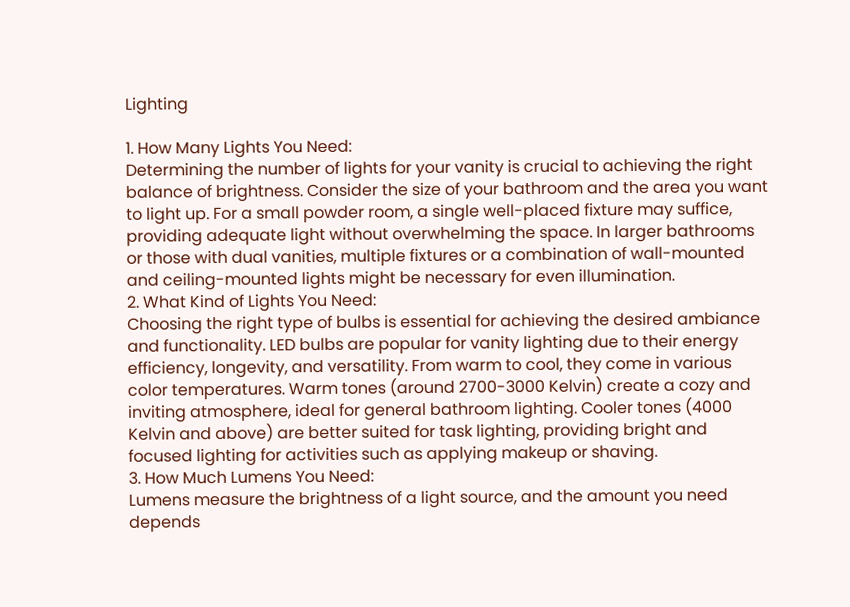Lighting

1. How Many Lights You Need:
Determining the number of lights for your vanity is crucial to achieving the right balance of brightness. Consider the size of your bathroom and the area you want to light up. For a small powder room, a single well-placed fixture may suffice, providing adequate light without overwhelming the space. In larger bathrooms or those with dual vanities, multiple fixtures or a combination of wall-mounted and ceiling-mounted lights might be necessary for even illumination.
2. What Kind of Lights You Need:
Choosing the right type of bulbs is essential for achieving the desired ambiance and functionality. LED bulbs are popular for vanity lighting due to their energy efficiency, longevity, and versatility. From warm to cool, they come in various color temperatures. Warm tones (around 2700-3000 Kelvin) create a cozy and inviting atmosphere, ideal for general bathroom lighting. Cooler tones (4000 Kelvin and above) are better suited for task lighting, providing bright and focused lighting for activities such as applying makeup or shaving.
3. How Much Lumens You Need:
Lumens measure the brightness of a light source, and the amount you need depends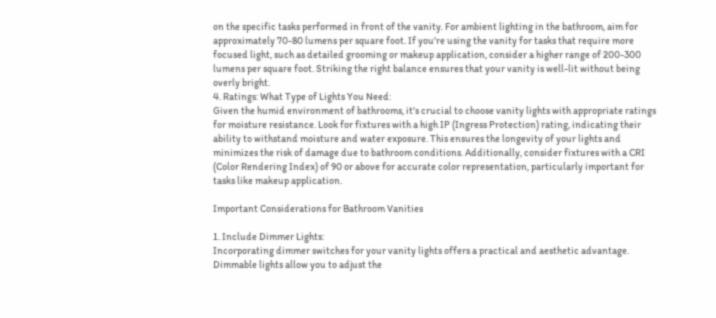on the specific tasks performed in front of the vanity. For ambient lighting in the bathroom, aim for approximately 70-80 lumens per square foot. If you're using the vanity for tasks that require more focused light, such as detailed grooming or makeup application, consider a higher range of 200-300 lumens per square foot. Striking the right balance ensures that your vanity is well-lit without being overly bright.
4. Ratings: What Type of Lights You Need:
Given the humid environment of bathrooms, it's crucial to choose vanity lights with appropriate ratings for moisture resistance. Look for fixtures with a high IP (Ingress Protection) rating, indicating their ability to withstand moisture and water exposure. This ensures the longevity of your lights and minimizes the risk of damage due to bathroom conditions. Additionally, consider fixtures with a CRI (Color Rendering Index) of 90 or above for accurate color representation, particularly important for tasks like makeup application.

Important Considerations for Bathroom Vanities

1. Include Dimmer Lights:
Incorporating dimmer switches for your vanity lights offers a practical and aesthetic advantage. Dimmable lights allow you to adjust the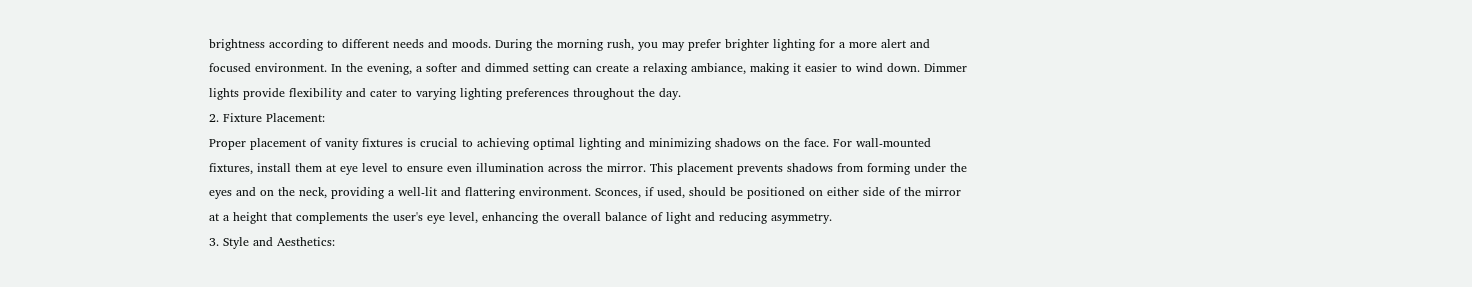brightness according to different needs and moods. During the morning rush, you may prefer brighter lighting for a more alert and focused environment. In the evening, a softer and dimmed setting can create a relaxing ambiance, making it easier to wind down. Dimmer lights provide flexibility and cater to varying lighting preferences throughout the day.
2. Fixture Placement:
Proper placement of vanity fixtures is crucial to achieving optimal lighting and minimizing shadows on the face. For wall-mounted fixtures, install them at eye level to ensure even illumination across the mirror. This placement prevents shadows from forming under the eyes and on the neck, providing a well-lit and flattering environment. Sconces, if used, should be positioned on either side of the mirror at a height that complements the user's eye level, enhancing the overall balance of light and reducing asymmetry.
3. Style and Aesthetics: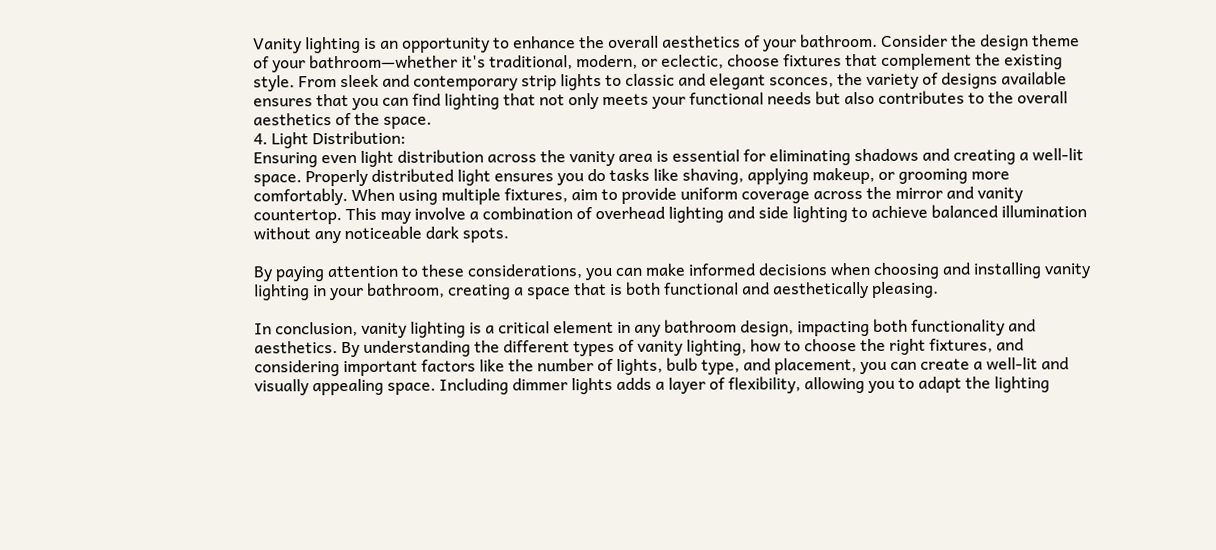Vanity lighting is an opportunity to enhance the overall aesthetics of your bathroom. Consider the design theme of your bathroom—whether it's traditional, modern, or eclectic, choose fixtures that complement the existing style. From sleek and contemporary strip lights to classic and elegant sconces, the variety of designs available ensures that you can find lighting that not only meets your functional needs but also contributes to the overall aesthetics of the space.
4. Light Distribution:
Ensuring even light distribution across the vanity area is essential for eliminating shadows and creating a well-lit space. Properly distributed light ensures you do tasks like shaving, applying makeup, or grooming more comfortably. When using multiple fixtures, aim to provide uniform coverage across the mirror and vanity countertop. This may involve a combination of overhead lighting and side lighting to achieve balanced illumination without any noticeable dark spots.

By paying attention to these considerations, you can make informed decisions when choosing and installing vanity lighting in your bathroom, creating a space that is both functional and aesthetically pleasing.

In conclusion, vanity lighting is a critical element in any bathroom design, impacting both functionality and aesthetics. By understanding the different types of vanity lighting, how to choose the right fixtures, and considering important factors like the number of lights, bulb type, and placement, you can create a well-lit and visually appealing space. Including dimmer lights adds a layer of flexibility, allowing you to adapt the lighting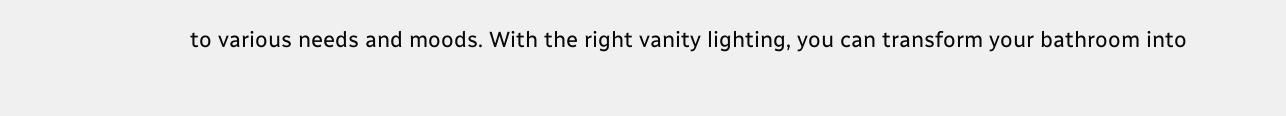to various needs and moods. With the right vanity lighting, you can transform your bathroom into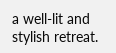a well-lit and stylish retreat.